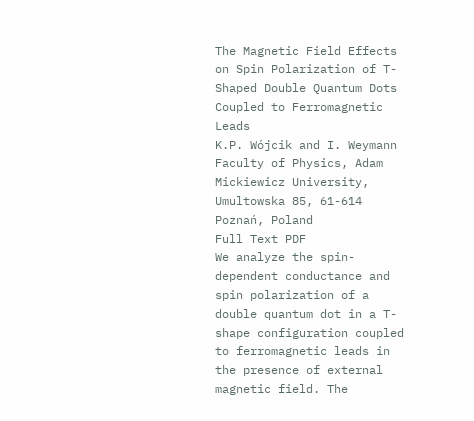The Magnetic Field Effects on Spin Polarization of T-Shaped Double Quantum Dots Coupled to Ferromagnetic Leads
K.P. Wójcik and I. Weymann
Faculty of Physics, Adam Mickiewicz University, Umultowska 85, 61-614 Poznań, Poland
Full Text PDF
We analyze the spin-dependent conductance and spin polarization of a double quantum dot in a T-shape configuration coupled to ferromagnetic leads in the presence of external magnetic field. The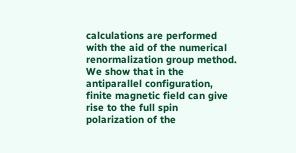calculations are performed with the aid of the numerical renormalization group method. We show that in the antiparallel configuration, finite magnetic field can give rise to the full spin polarization of the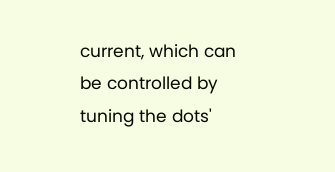current, which can be controlled by tuning the dots'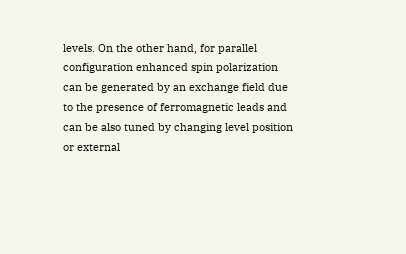levels. On the other hand, for parallel configuration enhanced spin polarization can be generated by an exchange field due to the presence of ferromagnetic leads and can be also tuned by changing level position or external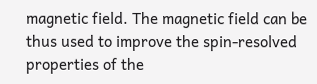magnetic field. The magnetic field can be thus used to improve the spin-resolved properties of the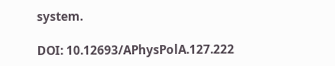system.

DOI: 10.12693/APhysPolA.127.222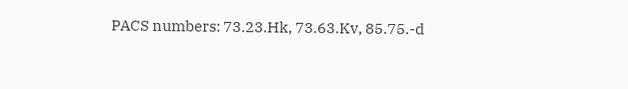PACS numbers: 73.23.Hk, 73.63.Kv, 85.75.-d